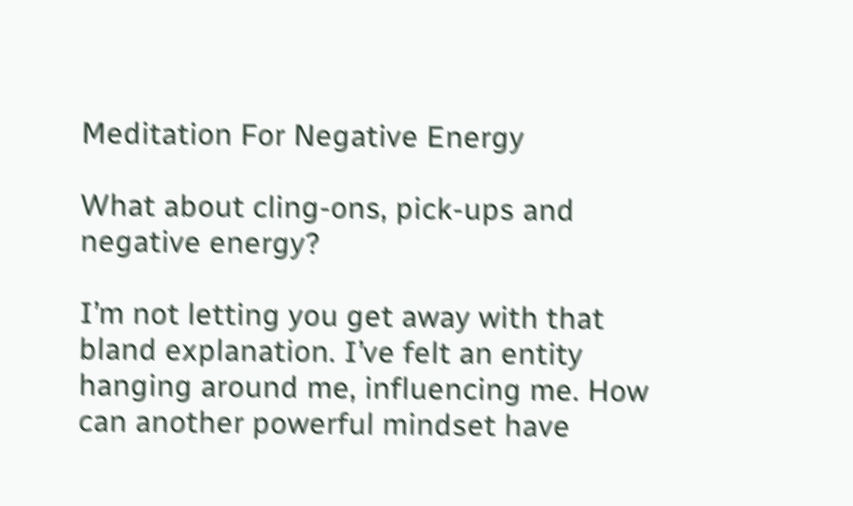Meditation For Negative Energy

What about cling-ons, pick-ups and negative energy?

I’m not letting you get away with that bland explanation. I’ve felt an entity hanging around me, influencing me. How can another powerful mindset have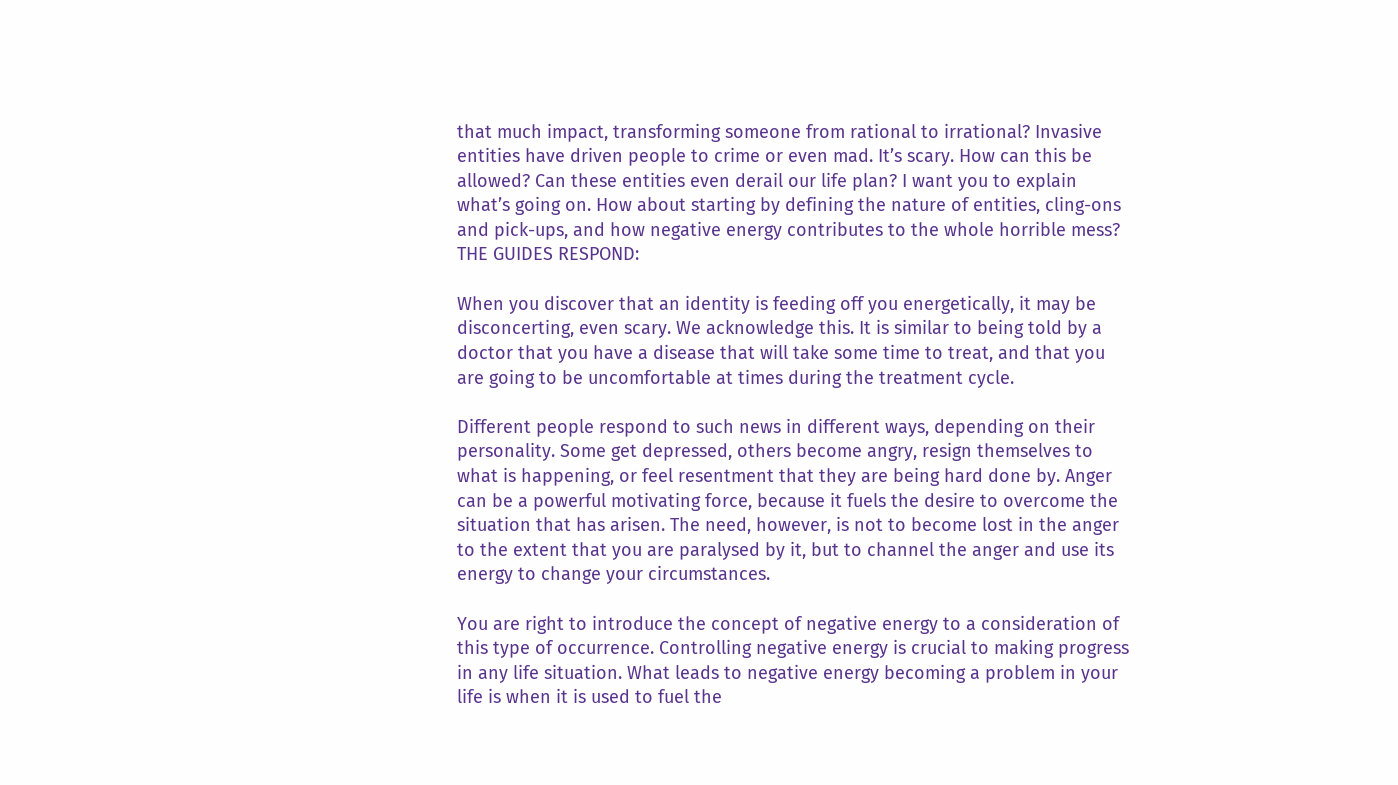that much impact, transforming someone from rational to irrational? Invasive entities have driven people to crime or even mad. It’s scary. How can this be allowed? Can these entities even derail our life plan? I want you to explain what’s going on. How about starting by defining the nature of entities, cling-ons and pick-ups, and how negative energy contributes to the whole horrible mess? THE GUIDES RESPOND:

When you discover that an identity is feeding off you energetically, it may be disconcerting, even scary. We acknowledge this. It is similar to being told by a doctor that you have a disease that will take some time to treat, and that you are going to be uncomfortable at times during the treatment cycle.

Different people respond to such news in different ways, depending on their personality. Some get depressed, others become angry, resign themselves to what is happening, or feel resentment that they are being hard done by. Anger can be a powerful motivating force, because it fuels the desire to overcome the situation that has arisen. The need, however, is not to become lost in the anger to the extent that you are paralysed by it, but to channel the anger and use its energy to change your circumstances.

You are right to introduce the concept of negative energy to a consideration of this type of occurrence. Controlling negative energy is crucial to making progress in any life situation. What leads to negative energy becoming a problem in your life is when it is used to fuel the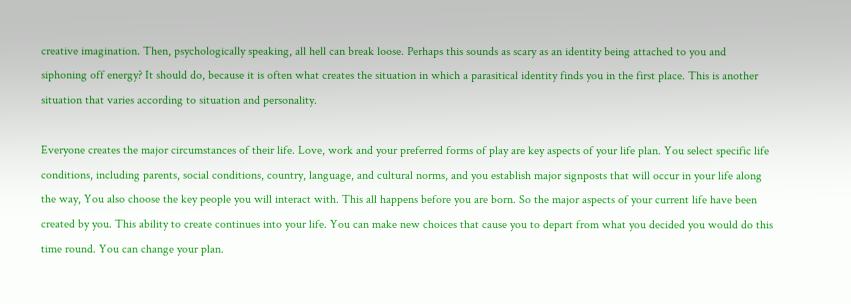creative imagination. Then, psychologically speaking, all hell can break loose. Perhaps this sounds as scary as an identity being attached to you and siphoning off energy? It should do, because it is often what creates the situation in which a parasitical identity finds you in the first place. This is another situation that varies according to situation and personality.

Everyone creates the major circumstances of their life. Love, work and your preferred forms of play are key aspects of your life plan. You select specific life conditions, including parents, social conditions, country, language, and cultural norms, and you establish major signposts that will occur in your life along the way, You also choose the key people you will interact with. This all happens before you are born. So the major aspects of your current life have been created by you. This ability to create continues into your life. You can make new choices that cause you to depart from what you decided you would do this time round. You can change your plan.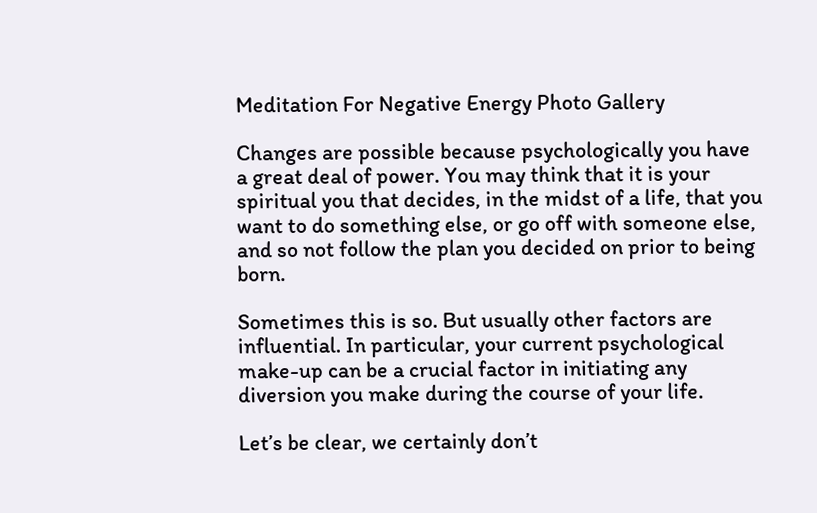Meditation For Negative Energy Photo Gallery

Changes are possible because psychologically you have a great deal of power. You may think that it is your spiritual you that decides, in the midst of a life, that you want to do something else, or go off with someone else, and so not follow the plan you decided on prior to being born.

Sometimes this is so. But usually other factors are influential. In particular, your current psychological make-up can be a crucial factor in initiating any diversion you make during the course of your life.

Let’s be clear, we certainly don’t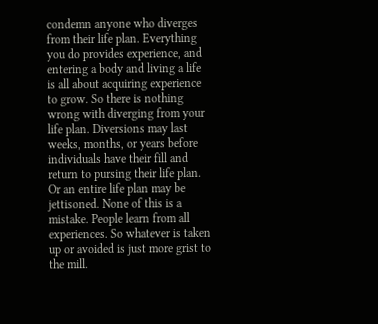condemn anyone who diverges from their life plan. Everything you do provides experience, and entering a body and living a life is all about acquiring experience to grow. So there is nothing wrong with diverging from your life plan. Diversions may last weeks, months, or years before individuals have their fill and return to pursing their life plan. Or an entire life plan may be jettisoned. None of this is a mistake. People learn from all experiences. So whatever is taken up or avoided is just more grist to the mill.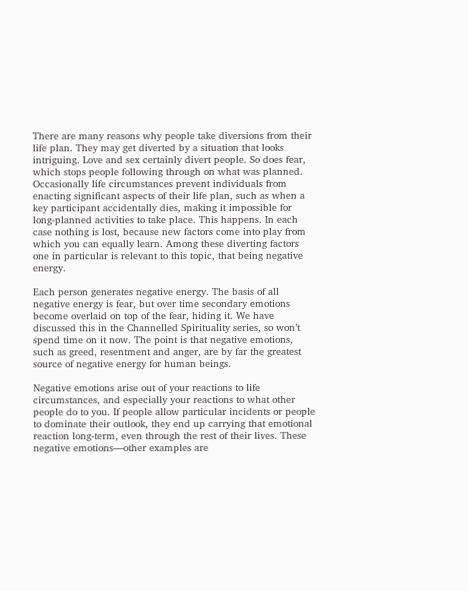There are many reasons why people take diversions from their life plan. They may get diverted by a situation that looks intriguing. Love and sex certainly divert people. So does fear, which stops people following through on what was planned. Occasionally life circumstances prevent individuals from enacting significant aspects of their life plan, such as when a key participant accidentally dies, making it impossible for long-planned activities to take place. This happens. In each case nothing is lost, because new factors come into play from which you can equally learn. Among these diverting factors one in particular is relevant to this topic, that being negative energy.

Each person generates negative energy. The basis of all negative energy is fear, but over time secondary emotions become overlaid on top of the fear, hiding it. We have discussed this in the Channelled Spirituality series, so won’t spend time on it now. The point is that negative emotions, such as greed, resentment and anger, are by far the greatest source of negative energy for human beings.

Negative emotions arise out of your reactions to life circumstances, and especially your reactions to what other people do to you. If people allow particular incidents or people to dominate their outlook, they end up carrying that emotional reaction long-term, even through the rest of their lives. These negative emotions—other examples are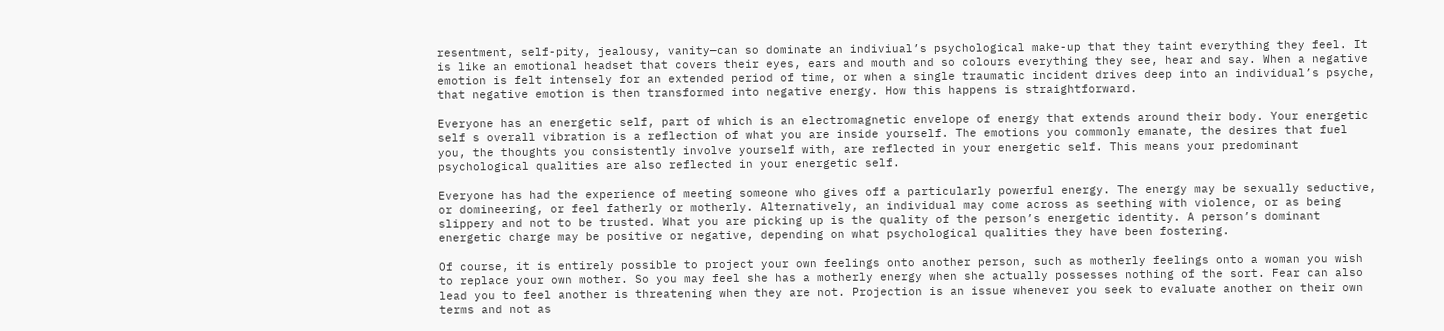resentment, self-pity, jealousy, vanity—can so dominate an indiviual’s psychological make-up that they taint everything they feel. It is like an emotional headset that covers their eyes, ears and mouth and so colours everything they see, hear and say. When a negative emotion is felt intensely for an extended period of time, or when a single traumatic incident drives deep into an individual’s psyche, that negative emotion is then transformed into negative energy. How this happens is straightforward.

Everyone has an energetic self, part of which is an electromagnetic envelope of energy that extends around their body. Your energetic self s overall vibration is a reflection of what you are inside yourself. The emotions you commonly emanate, the desires that fuel you, the thoughts you consistently involve yourself with, are reflected in your energetic self. This means your predominant psychological qualities are also reflected in your energetic self.

Everyone has had the experience of meeting someone who gives off a particularly powerful energy. The energy may be sexually seductive, or domineering, or feel fatherly or motherly. Alternatively, an individual may come across as seething with violence, or as being slippery and not to be trusted. What you are picking up is the quality of the person’s energetic identity. A person’s dominant energetic charge may be positive or negative, depending on what psychological qualities they have been fostering.

Of course, it is entirely possible to project your own feelings onto another person, such as motherly feelings onto a woman you wish to replace your own mother. So you may feel she has a motherly energy when she actually possesses nothing of the sort. Fear can also lead you to feel another is threatening when they are not. Projection is an issue whenever you seek to evaluate another on their own terms and not as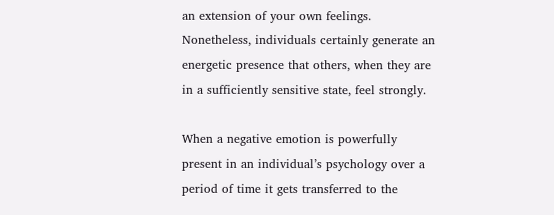an extension of your own feelings. Nonetheless, individuals certainly generate an energetic presence that others, when they are in a sufficiently sensitive state, feel strongly.

When a negative emotion is powerfully present in an individual’s psychology over a period of time it gets transferred to the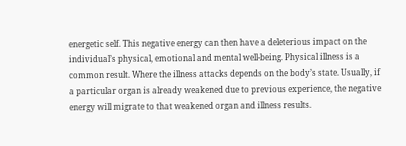energetic self. This negative energy can then have a deleterious impact on the individual’s physical, emotional and mental well-being. Physical illness is a common result. Where the illness attacks depends on the body’s state. Usually, if a particular organ is already weakened due to previous experience, the negative energy will migrate to that weakened organ and illness results.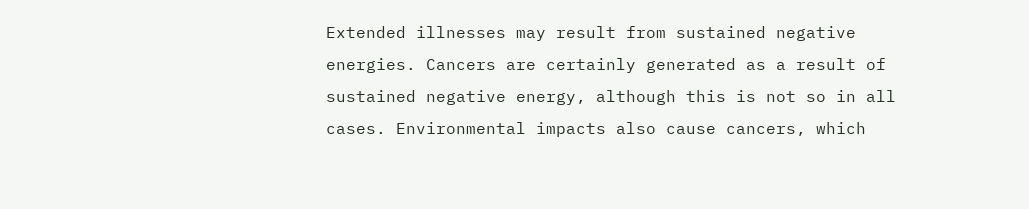Extended illnesses may result from sustained negative energies. Cancers are certainly generated as a result of sustained negative energy, although this is not so in all cases. Environmental impacts also cause cancers, which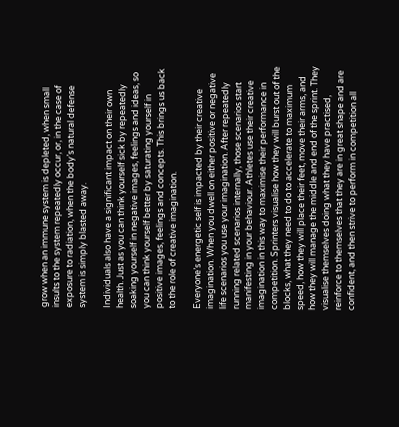grow when an immune system is depleted, when small insults to the system repeatedly occur, or, in the case of exposure to radiation, when the body’s natural defense system is simply blasted away.

Individuals also have a significant impact on their own health. Just as you can think yourself sick by repeatedly soaking yourself in negative images, feelings and ideas, so you can think yourself better by saturating yourself in positive images, feelings and concepts. This brings us back to the role of creative imagination.

Everyone’s energetic self is impacted by their creative imagination. When you dwell on either positive or negative life scenarios you use your imagination. After repeatedly running related scenarios internally, those scenarios start manifesting in your behaviour. Athletes use their creative imagination in this way to maximise their performance in competition. Sprinters visualise how they will burst out of the blocks, what they need to do to accelerate to maximum speed, how they will place their feet, move their arms, and how they will manage the middle and end of the sprint. They visualise themselves doing what they have practised, reinforce to themselves that they are in great shape and are confident, and then strive to perform in competition all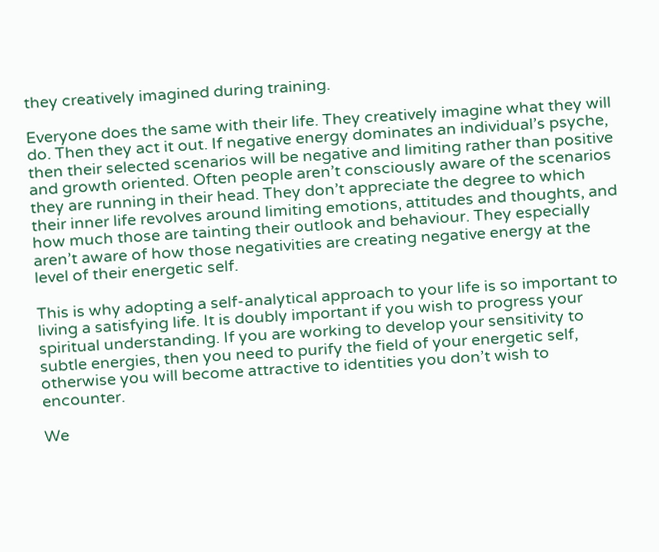they creatively imagined during training.

Everyone does the same with their life. They creatively imagine what they will do. Then they act it out. If negative energy dominates an individual’s psyche, then their selected scenarios will be negative and limiting rather than positive and growth oriented. Often people aren’t consciously aware of the scenarios they are running in their head. They don’t appreciate the degree to which their inner life revolves around limiting emotions, attitudes and thoughts, and how much those are tainting their outlook and behaviour. They especially aren’t aware of how those negativities are creating negative energy at the level of their energetic self.

This is why adopting a self-analytical approach to your life is so important to living a satisfying life. It is doubly important if you wish to progress your spiritual understanding. If you are working to develop your sensitivity to subtle energies, then you need to purify the field of your energetic self, otherwise you will become attractive to identities you don’t wish to encounter.

We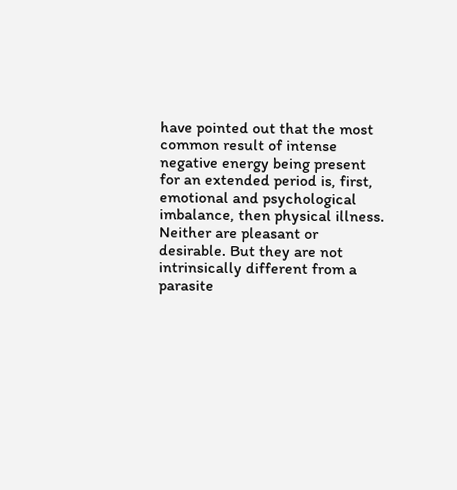have pointed out that the most common result of intense negative energy being present for an extended period is, first, emotional and psychological imbalance, then physical illness. Neither are pleasant or desirable. But they are not intrinsically different from a parasite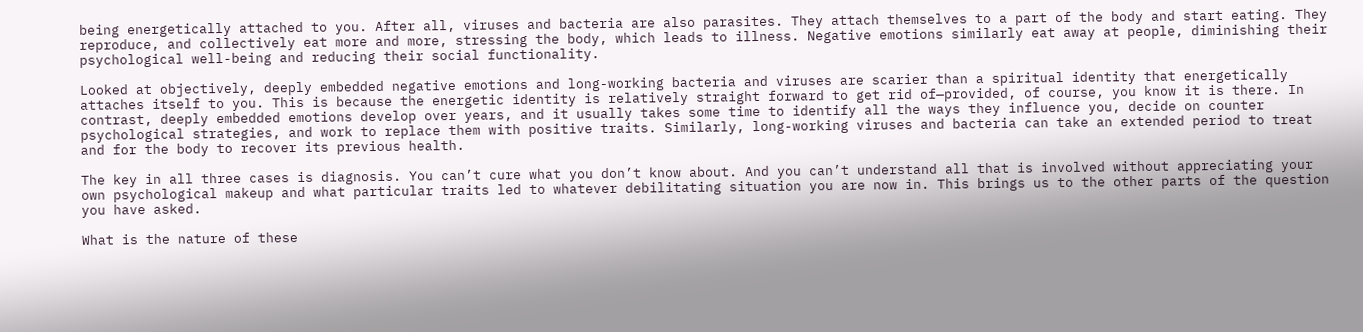being energetically attached to you. After all, viruses and bacteria are also parasites. They attach themselves to a part of the body and start eating. They reproduce, and collectively eat more and more, stressing the body, which leads to illness. Negative emotions similarly eat away at people, diminishing their psychological well-being and reducing their social functionality.

Looked at objectively, deeply embedded negative emotions and long-working bacteria and viruses are scarier than a spiritual identity that energetically attaches itself to you. This is because the energetic identity is relatively straight forward to get rid of—provided, of course, you know it is there. In contrast, deeply embedded emotions develop over years, and it usually takes some time to identify all the ways they influence you, decide on counter psychological strategies, and work to replace them with positive traits. Similarly, long-working viruses and bacteria can take an extended period to treat and for the body to recover its previous health.

The key in all three cases is diagnosis. You can’t cure what you don’t know about. And you can’t understand all that is involved without appreciating your own psychological makeup and what particular traits led to whatever debilitating situation you are now in. This brings us to the other parts of the question you have asked.

What is the nature of these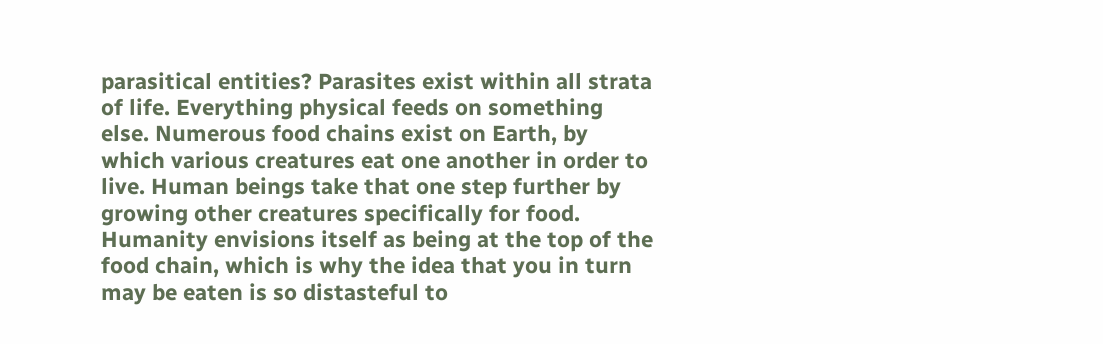parasitical entities? Parasites exist within all strata of life. Everything physical feeds on something else. Numerous food chains exist on Earth, by which various creatures eat one another in order to live. Human beings take that one step further by growing other creatures specifically for food. Humanity envisions itself as being at the top of the food chain, which is why the idea that you in turn may be eaten is so distasteful to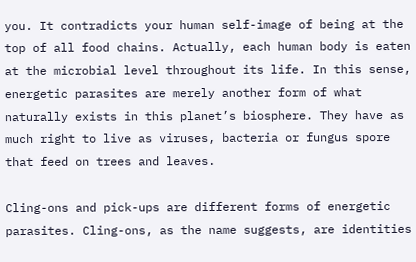you. It contradicts your human self-image of being at the top of all food chains. Actually, each human body is eaten at the microbial level throughout its life. In this sense, energetic parasites are merely another form of what naturally exists in this planet’s biosphere. They have as much right to live as viruses, bacteria or fungus spore that feed on trees and leaves.

Cling-ons and pick-ups are different forms of energetic parasites. Cling-ons, as the name suggests, are identities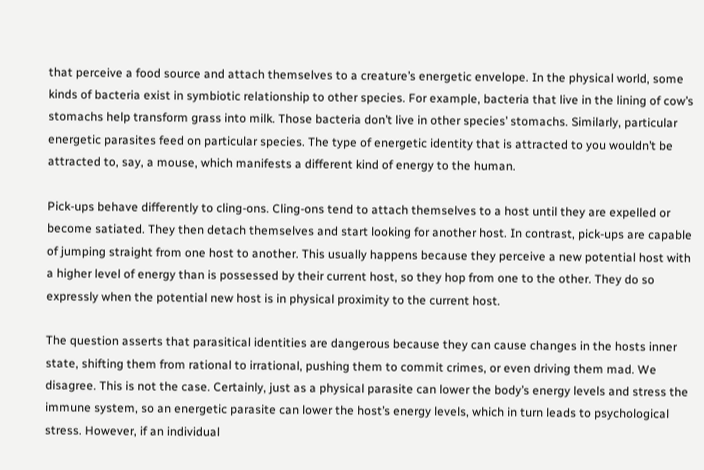that perceive a food source and attach themselves to a creature’s energetic envelope. In the physical world, some kinds of bacteria exist in symbiotic relationship to other species. For example, bacteria that live in the lining of cow’s stomachs help transform grass into milk. Those bacteria don’t live in other species’ stomachs. Similarly, particular energetic parasites feed on particular species. The type of energetic identity that is attracted to you wouldn’t be attracted to, say, a mouse, which manifests a different kind of energy to the human.

Pick-ups behave differently to cling-ons. Cling-ons tend to attach themselves to a host until they are expelled or become satiated. They then detach themselves and start looking for another host. In contrast, pick-ups are capable of jumping straight from one host to another. This usually happens because they perceive a new potential host with a higher level of energy than is possessed by their current host, so they hop from one to the other. They do so expressly when the potential new host is in physical proximity to the current host.

The question asserts that parasitical identities are dangerous because they can cause changes in the hosts inner state, shifting them from rational to irrational, pushing them to commit crimes, or even driving them mad. We disagree. This is not the case. Certainly, just as a physical parasite can lower the body’s energy levels and stress the immune system, so an energetic parasite can lower the host’s energy levels, which in turn leads to psychological stress. However, if an individual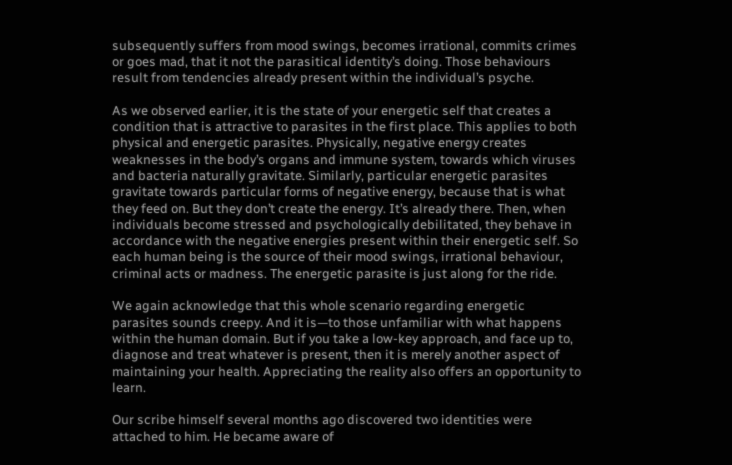subsequently suffers from mood swings, becomes irrational, commits crimes or goes mad, that it not the parasitical identity’s doing. Those behaviours result from tendencies already present within the individual’s psyche.

As we observed earlier, it is the state of your energetic self that creates a condition that is attractive to parasites in the first place. This applies to both physical and energetic parasites. Physically, negative energy creates weaknesses in the body’s organs and immune system, towards which viruses and bacteria naturally gravitate. Similarly, particular energetic parasites gravitate towards particular forms of negative energy, because that is what they feed on. But they don’t create the energy. It’s already there. Then, when individuals become stressed and psychologically debilitated, they behave in accordance with the negative energies present within their energetic self. So each human being is the source of their mood swings, irrational behaviour, criminal acts or madness. The energetic parasite is just along for the ride.

We again acknowledge that this whole scenario regarding energetic parasites sounds creepy. And it is—to those unfamiliar with what happens within the human domain. But if you take a low-key approach, and face up to, diagnose and treat whatever is present, then it is merely another aspect of maintaining your health. Appreciating the reality also offers an opportunity to learn.

Our scribe himself several months ago discovered two identities were attached to him. He became aware of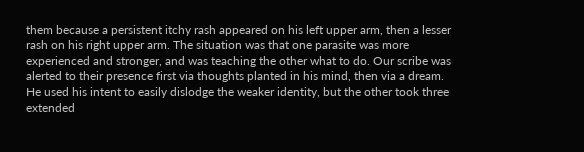them because a persistent itchy rash appeared on his left upper arm, then a lesser rash on his right upper arm. The situation was that one parasite was more experienced and stronger, and was teaching the other what to do. Our scribe was alerted to their presence first via thoughts planted in his mind, then via a dream. He used his intent to easily dislodge the weaker identity, but the other took three extended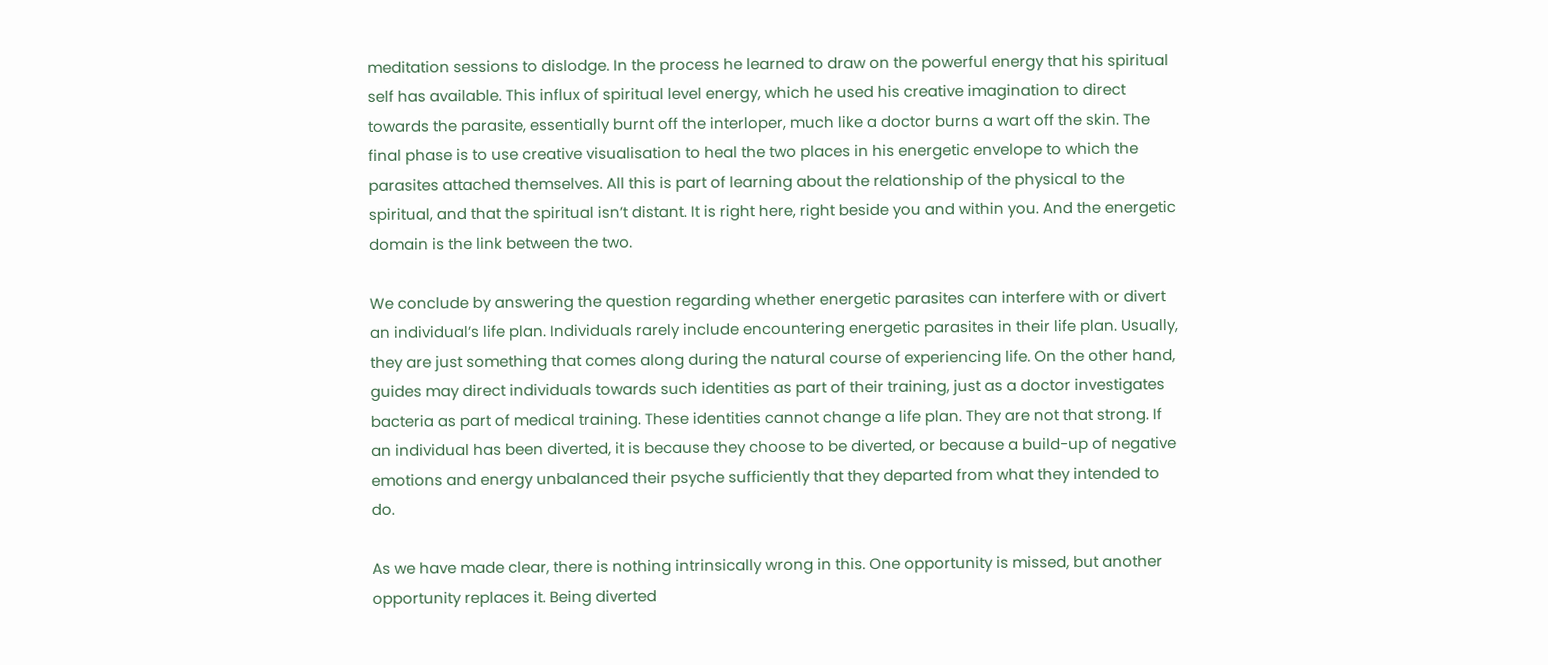meditation sessions to dislodge. In the process he learned to draw on the powerful energy that his spiritual self has available. This influx of spiritual level energy, which he used his creative imagination to direct towards the parasite, essentially burnt off the interloper, much like a doctor burns a wart off the skin. The final phase is to use creative visualisation to heal the two places in his energetic envelope to which the parasites attached themselves. All this is part of learning about the relationship of the physical to the spiritual, and that the spiritual isn’t distant. It is right here, right beside you and within you. And the energetic domain is the link between the two.

We conclude by answering the question regarding whether energetic parasites can interfere with or divert an individual’s life plan. Individuals rarely include encountering energetic parasites in their life plan. Usually, they are just something that comes along during the natural course of experiencing life. On the other hand, guides may direct individuals towards such identities as part of their training, just as a doctor investigates bacteria as part of medical training. These identities cannot change a life plan. They are not that strong. If an individual has been diverted, it is because they choose to be diverted, or because a build-up of negative emotions and energy unbalanced their psyche sufficiently that they departed from what they intended to do.

As we have made clear, there is nothing intrinsically wrong in this. One opportunity is missed, but another opportunity replaces it. Being diverted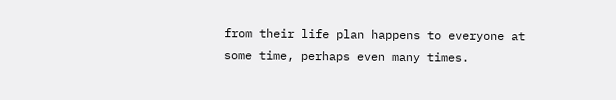from their life plan happens to everyone at some time, perhaps even many times.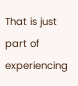That is just part of experiencing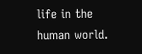life in the human world.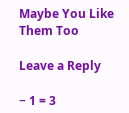Maybe You Like Them Too

Leave a Reply

− 1 = 3